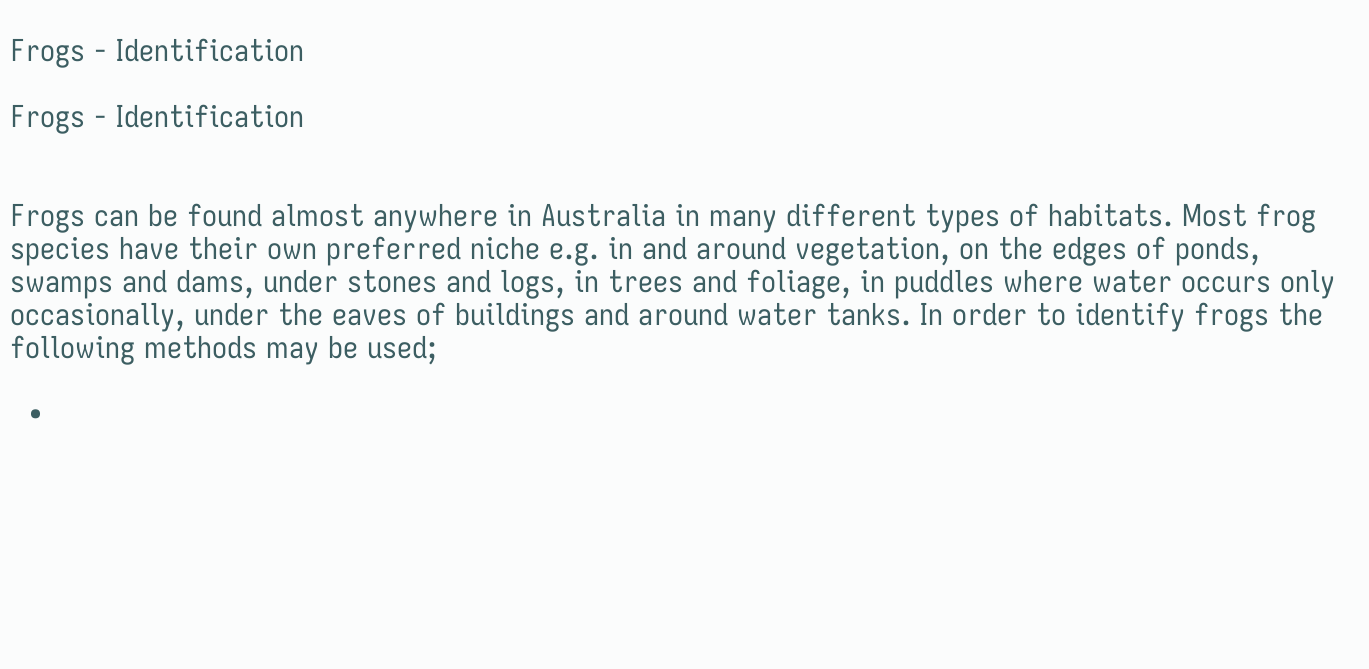Frogs - Identification

Frogs - Identification


Frogs can be found almost anywhere in Australia in many different types of habitats. Most frog species have their own preferred niche e.g. in and around vegetation, on the edges of ponds, swamps and dams, under stones and logs, in trees and foliage, in puddles where water occurs only occasionally, under the eaves of buildings and around water tanks. In order to identify frogs the following methods may be used;

  •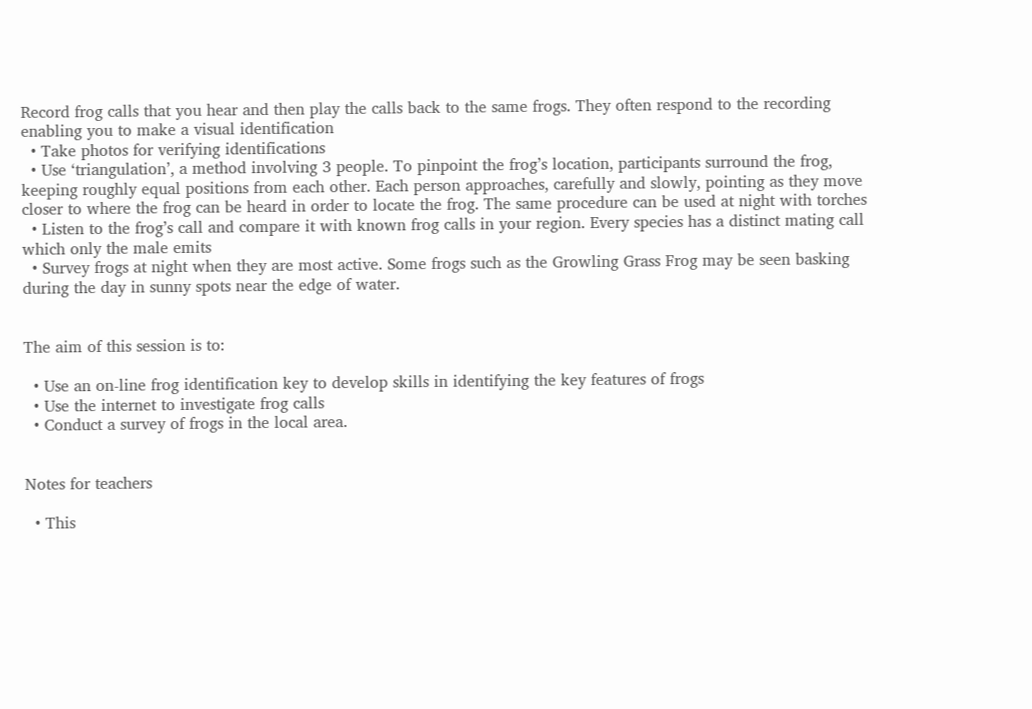Record frog calls that you hear and then play the calls back to the same frogs. They often respond to the recording enabling you to make a visual identification
  • Take photos for verifying identifications
  • Use ‘triangulation’, a method involving 3 people. To pinpoint the frog’s location, participants surround the frog, keeping roughly equal positions from each other. Each person approaches, carefully and slowly, pointing as they move closer to where the frog can be heard in order to locate the frog. The same procedure can be used at night with torches
  • Listen to the frog’s call and compare it with known frog calls in your region. Every species has a distinct mating call which only the male emits
  • Survey frogs at night when they are most active. Some frogs such as the Growling Grass Frog may be seen basking during the day in sunny spots near the edge of water.


The aim of this session is to:

  • Use an on-line frog identification key to develop skills in identifying the key features of frogs
  • Use the internet to investigate frog calls
  • Conduct a survey of frogs in the local area.


Notes for teachers

  • This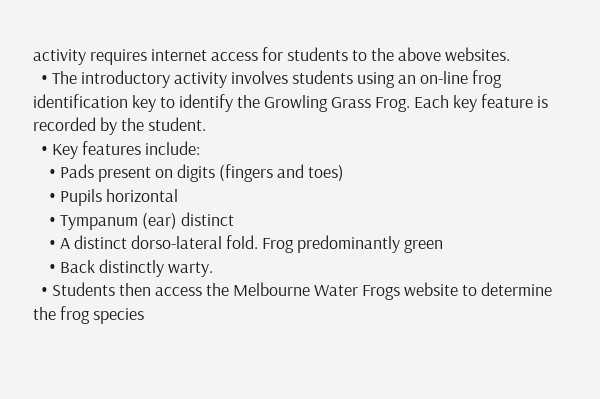activity requires internet access for students to the above websites.
  • The introductory activity involves students using an on-line frog identification key to identify the Growling Grass Frog. Each key feature is recorded by the student.
  • Key features include:
    • Pads present on digits (fingers and toes)
    • Pupils horizontal
    • Tympanum (ear) distinct
    • A distinct dorso-lateral fold. Frog predominantly green
    • Back distinctly warty.
  • Students then access the Melbourne Water Frogs website to determine the frog species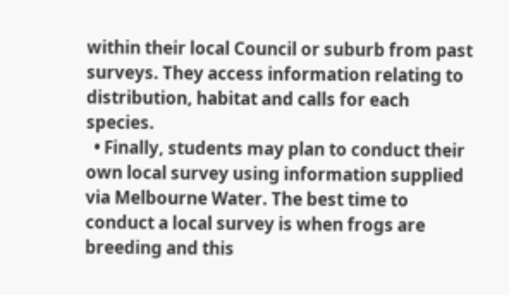within their local Council or suburb from past surveys. They access information relating to distribution, habitat and calls for each species.
  • Finally, students may plan to conduct their own local survey using information supplied via Melbourne Water. The best time to conduct a local survey is when frogs are breeding and this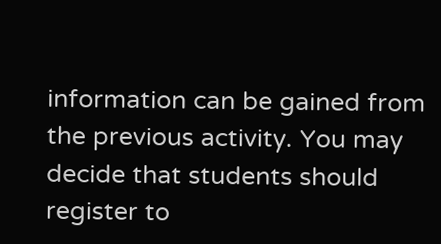information can be gained from the previous activity. You may decide that students should register to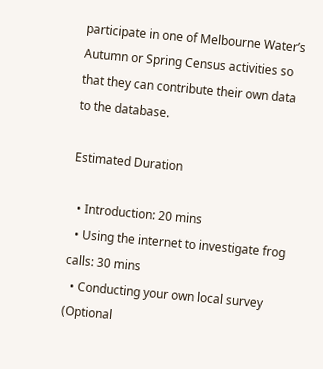participate in one of Melbourne Water’s Autumn or Spring Census activities so that they can contribute their own data to the database.

Estimated Duration

  • Introduction: 20 mins
  • Using the internet to investigate frog calls: 30 mins
  • Conducting your own local survey (Optional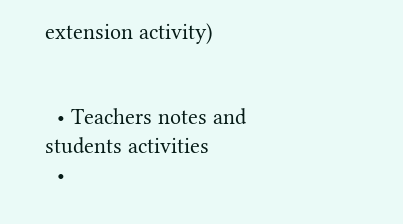extension activity)


  • Teachers notes and students activities
  •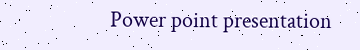Power point presentation